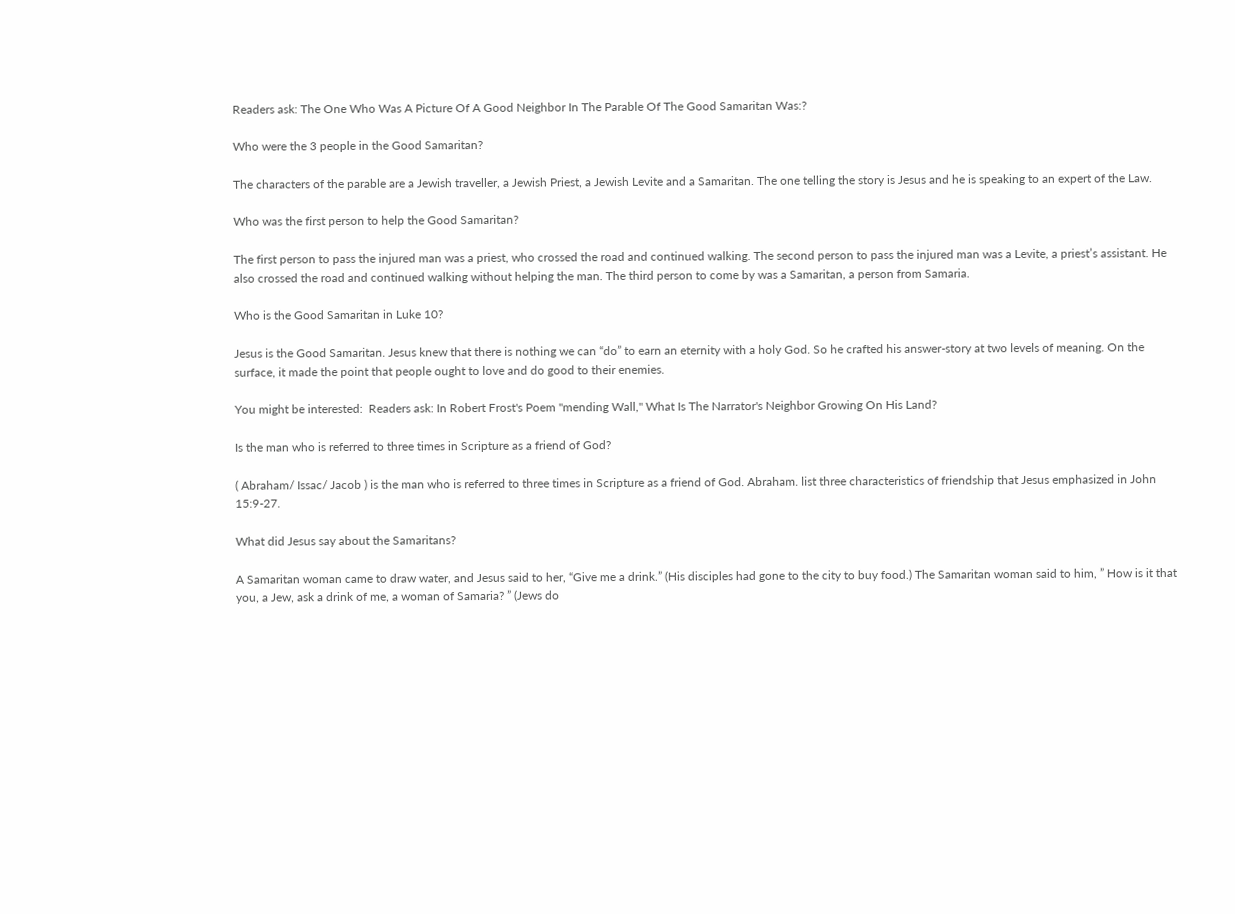Readers ask: The One Who Was A Picture Of A Good Neighbor In The Parable Of The Good Samaritan Was:?

Who were the 3 people in the Good Samaritan?

The characters of the parable are a Jewish traveller, a Jewish Priest, a Jewish Levite and a Samaritan. The one telling the story is Jesus and he is speaking to an expert of the Law.

Who was the first person to help the Good Samaritan?

The first person to pass the injured man was a priest, who crossed the road and continued walking. The second person to pass the injured man was a Levite, a priest’s assistant. He also crossed the road and continued walking without helping the man. The third person to come by was a Samaritan, a person from Samaria.

Who is the Good Samaritan in Luke 10?

Jesus is the Good Samaritan. Jesus knew that there is nothing we can “do” to earn an eternity with a holy God. So he crafted his answer-story at two levels of meaning. On the surface, it made the point that people ought to love and do good to their enemies.

You might be interested:  Readers ask: In Robert Frost's Poem "mending Wall," What Is The Narrator's Neighbor Growing On His Land?

Is the man who is referred to three times in Scripture as a friend of God?

( Abraham/ Issac/ Jacob ) is the man who is referred to three times in Scripture as a friend of God. Abraham. list three characteristics of friendship that Jesus emphasized in John 15:9-27.

What did Jesus say about the Samaritans?

A Samaritan woman came to draw water, and Jesus said to her, “Give me a drink.” (His disciples had gone to the city to buy food.) The Samaritan woman said to him, ” How is it that you, a Jew, ask a drink of me, a woman of Samaria? ” (Jews do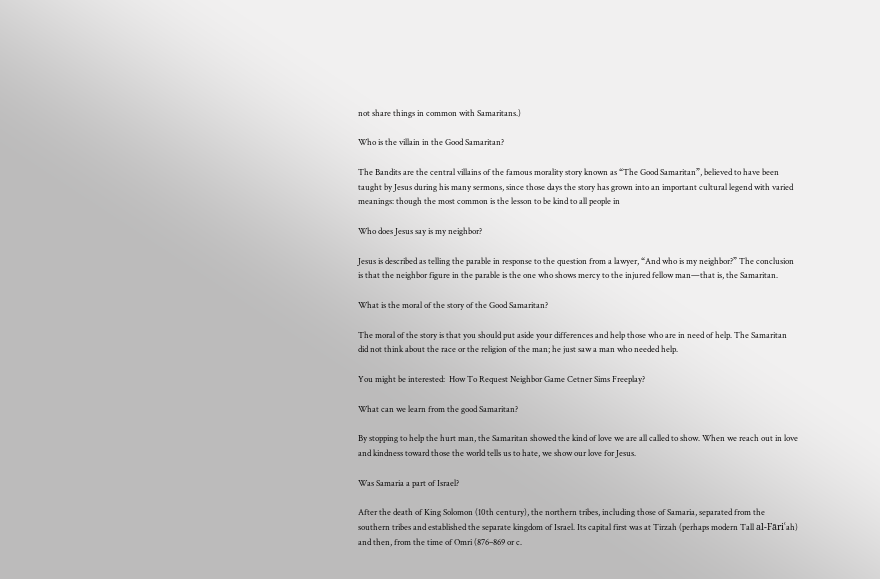not share things in common with Samaritans.)

Who is the villain in the Good Samaritan?

The Bandits are the central villains of the famous morality story known as “The Good Samaritan”, believed to have been taught by Jesus during his many sermons, since those days the story has grown into an important cultural legend with varied meanings: though the most common is the lesson to be kind to all people in

Who does Jesus say is my neighbor?

Jesus is described as telling the parable in response to the question from a lawyer, “And who is my neighbor?” The conclusion is that the neighbor figure in the parable is the one who shows mercy to the injured fellow man—that is, the Samaritan.

What is the moral of the story of the Good Samaritan?

The moral of the story is that you should put aside your differences and help those who are in need of help. The Samaritan did not think about the race or the religion of the man; he just saw a man who needed help.

You might be interested:  How To Request Neighbor Game Cetner Sims Freeplay?

What can we learn from the good Samaritan?

By stopping to help the hurt man, the Samaritan showed the kind of love we are all called to show. When we reach out in love and kindness toward those the world tells us to hate, we show our love for Jesus.

Was Samaria a part of Israel?

After the death of King Solomon (10th century), the northern tribes, including those of Samaria, separated from the southern tribes and established the separate kingdom of Israel. Its capital first was at Tirzah (perhaps modern Tall al-Fāriʿah) and then, from the time of Omri (876–869 or c.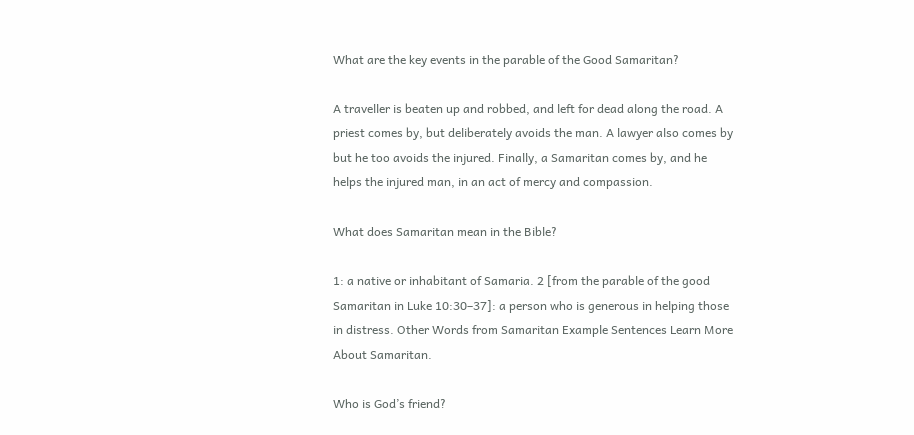What are the key events in the parable of the Good Samaritan?

A traveller is beaten up and robbed, and left for dead along the road. A priest comes by, but deliberately avoids the man. A lawyer also comes by but he too avoids the injured. Finally, a Samaritan comes by, and he helps the injured man, in an act of mercy and compassion.

What does Samaritan mean in the Bible?

1: a native or inhabitant of Samaria. 2 [from the parable of the good Samaritan in Luke 10:30–37]: a person who is generous in helping those in distress. Other Words from Samaritan Example Sentences Learn More About Samaritan.

Who is God’s friend?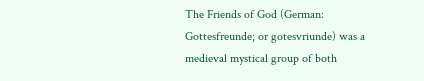The Friends of God (German: Gottesfreunde; or gotesvriunde) was a medieval mystical group of both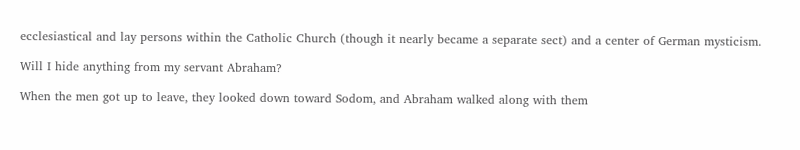ecclesiastical and lay persons within the Catholic Church (though it nearly became a separate sect) and a center of German mysticism.

Will I hide anything from my servant Abraham?

When the men got up to leave, they looked down toward Sodom, and Abraham walked along with them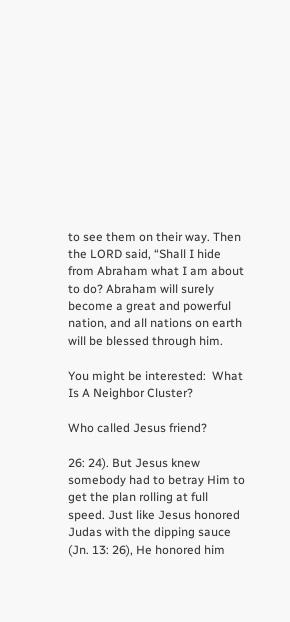to see them on their way. Then the LORD said, “Shall I hide from Abraham what I am about to do? Abraham will surely become a great and powerful nation, and all nations on earth will be blessed through him.

You might be interested:  What Is A Neighbor Cluster?

Who called Jesus friend?

26: 24). But Jesus knew somebody had to betray Him to get the plan rolling at full speed. Just like Jesus honored Judas with the dipping sauce (Jn. 13: 26), He honored him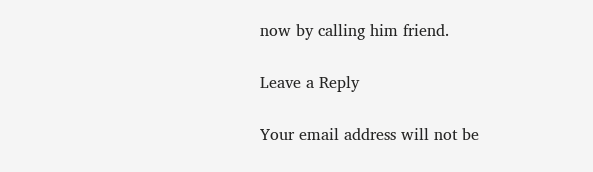now by calling him friend.

Leave a Reply

Your email address will not be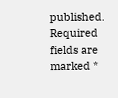published. Required fields are marked *